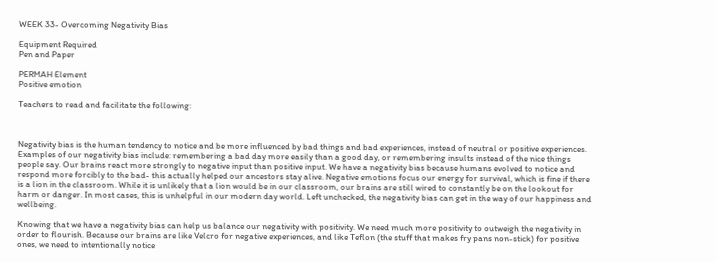WEEK 33- Overcoming Negativity Bias

Equipment Required
Pen and Paper

PERMAH Element
Positive emotion

Teachers to read and facilitate the following:



Negativity bias is the human tendency to notice and be more influenced by bad things and bad experiences, instead of neutral or positive experiences. Examples of our negativity bias include: remembering a bad day more easily than a good day, or remembering insults instead of the nice things people say. Our brains react more strongly to negative input than positive input. We have a negativity bias because humans evolved to notice and respond more forcibly to the bad- this actually helped our ancestors stay alive. Negative emotions focus our energy for survival, which is fine if there is a lion in the classroom. While it is unlikely that a lion would be in our classroom, our brains are still wired to constantly be on the lookout for harm or danger. In most cases, this is unhelpful in our modern day world. Left unchecked, the negativity bias can get in the way of our happiness and wellbeing.

Knowing that we have a negativity bias can help us balance our negativity with positivity. We need much more positivity to outweigh the negativity in order to flourish. Because our brains are like Velcro for negative experiences, and like Teflon (the stuff that makes fry pans non-stick) for positive ones, we need to intentionally notice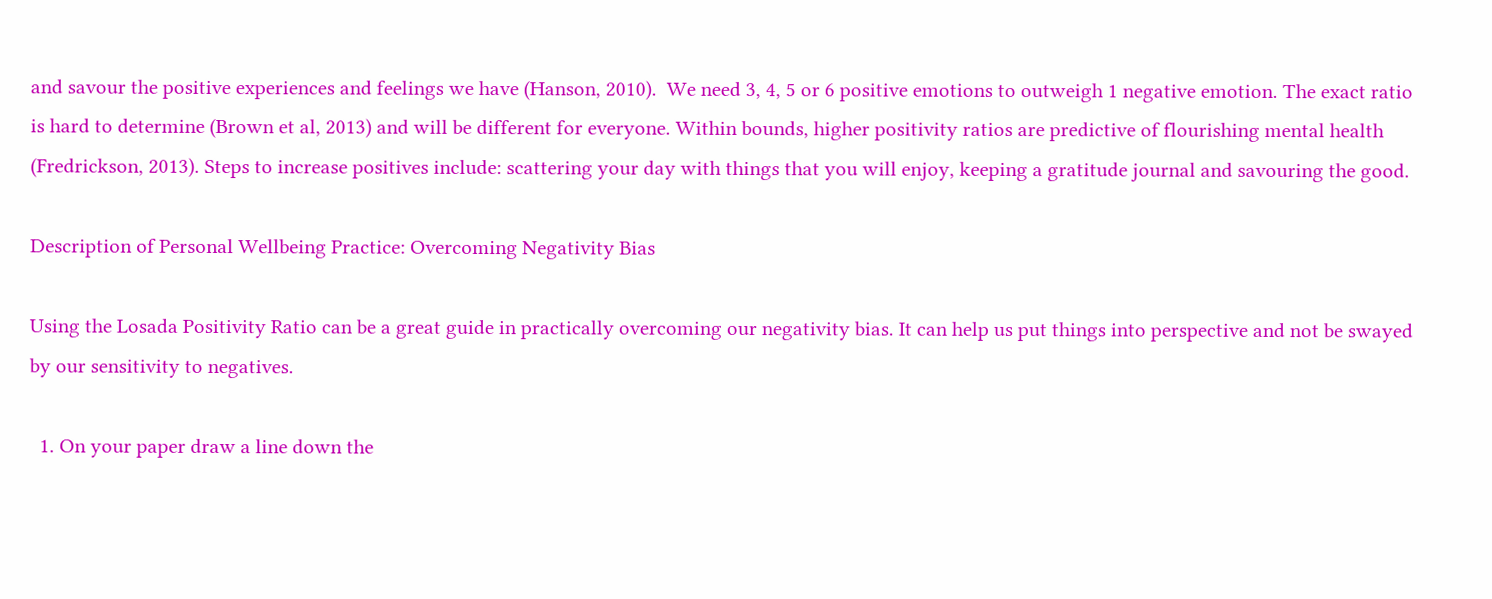and savour the positive experiences and feelings we have (Hanson, 2010).  We need 3, 4, 5 or 6 positive emotions to outweigh 1 negative emotion. The exact ratio is hard to determine (Brown et al, 2013) and will be different for everyone. Within bounds, higher positivity ratios are predictive of flourishing mental health (Fredrickson, 2013). Steps to increase positives include: scattering your day with things that you will enjoy, keeping a gratitude journal and savouring the good.

Description of Personal Wellbeing Practice: Overcoming Negativity Bias

Using the Losada Positivity Ratio can be a great guide in practically overcoming our negativity bias. It can help us put things into perspective and not be swayed by our sensitivity to negatives.

  1. On your paper draw a line down the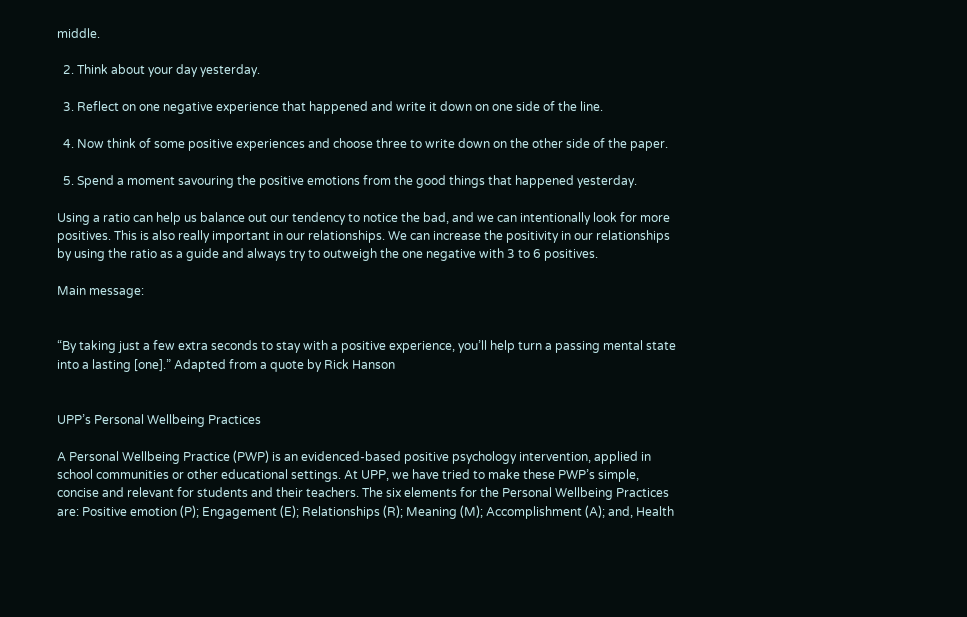middle.

  2. Think about your day yesterday.

  3. Reflect on one negative experience that happened and write it down on one side of the line.

  4. Now think of some positive experiences and choose three to write down on the other side of the paper.

  5. Spend a moment savouring the positive emotions from the good things that happened yesterday.

Using a ratio can help us balance out our tendency to notice the bad, and we can intentionally look for more positives. This is also really important in our relationships. We can increase the positivity in our relationships by using the ratio as a guide and always try to outweigh the one negative with 3 to 6 positives.

Main message:


“By taking just a few extra seconds to stay with a positive experience, you’ll help turn a passing mental state into a lasting [one].” Adapted from a quote by Rick Hanson


UPP’s Personal Wellbeing Practices

A Personal Wellbeing Practice (PWP) is an evidenced-based positive psychology intervention, applied in school communities or other educational settings. At UPP, we have tried to make these PWP’s simple, concise and relevant for students and their teachers. The six elements for the Personal Wellbeing Practices are: Positive emotion (P); Engagement (E); Relationships (R); Meaning (M); Accomplishment (A); and, Health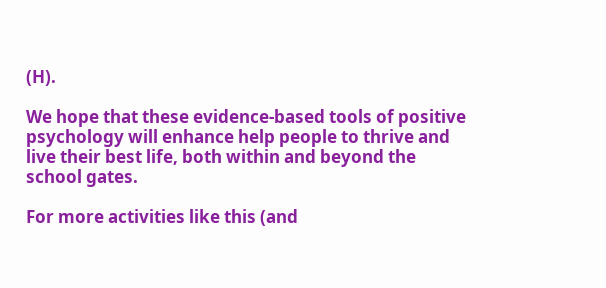(H).

We hope that these evidence-based tools of positive psychology will enhance help people to thrive and live their best life, both within and beyond the school gates.

For more activities like this (and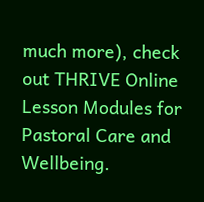much more), check out THRIVE Online Lesson Modules for Pastoral Care and Wellbeing.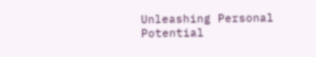Unleashing Personal Potential